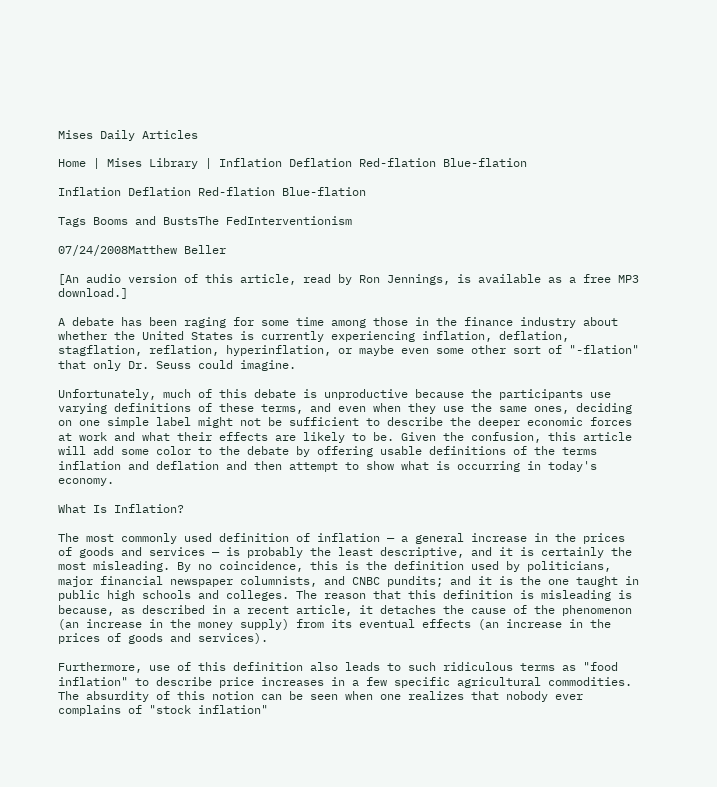Mises Daily Articles

Home | Mises Library | Inflation Deflation Red-flation Blue-flation

Inflation Deflation Red-flation Blue-flation

Tags Booms and BustsThe FedInterventionism

07/24/2008Matthew Beller

[An audio version of this article, read by Ron Jennings, is available as a free MP3 download.]

A debate has been raging for some time among those in the finance industry about whether the United States is currently experiencing inflation, deflation, stagflation, reflation, hyperinflation, or maybe even some other sort of "-flation" that only Dr. Seuss could imagine.

Unfortunately, much of this debate is unproductive because the participants use varying definitions of these terms, and even when they use the same ones, deciding on one simple label might not be sufficient to describe the deeper economic forces at work and what their effects are likely to be. Given the confusion, this article will add some color to the debate by offering usable definitions of the terms inflation and deflation and then attempt to show what is occurring in today's economy.

What Is Inflation?

The most commonly used definition of inflation — a general increase in the prices of goods and services — is probably the least descriptive, and it is certainly the most misleading. By no coincidence, this is the definition used by politicians, major financial newspaper columnists, and CNBC pundits; and it is the one taught in public high schools and colleges. The reason that this definition is misleading is because, as described in a recent article, it detaches the cause of the phenomenon (an increase in the money supply) from its eventual effects (an increase in the prices of goods and services).

Furthermore, use of this definition also leads to such ridiculous terms as "food inflation" to describe price increases in a few specific agricultural commodities. The absurdity of this notion can be seen when one realizes that nobody ever complains of "stock inflation"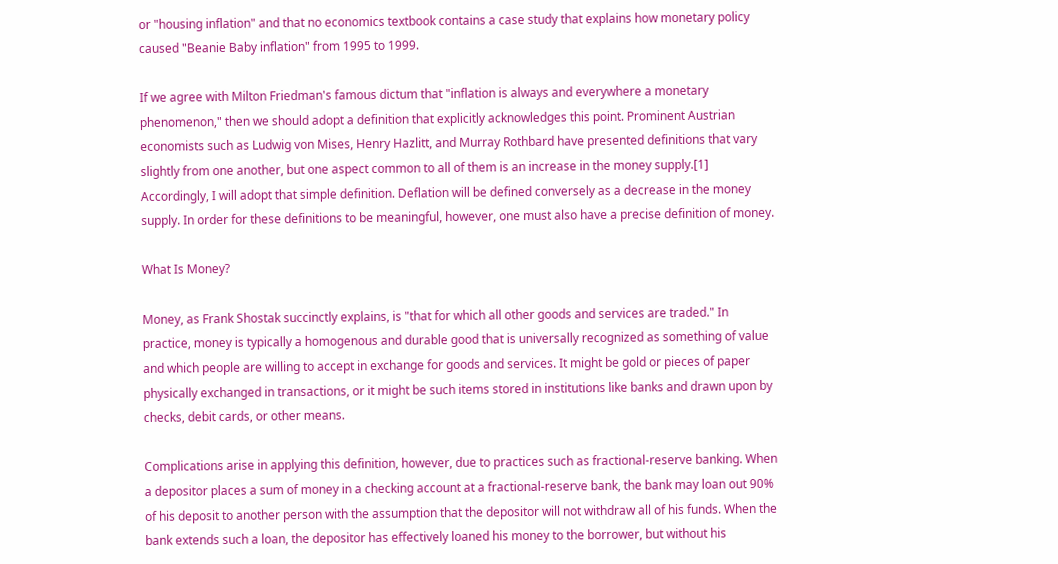or "housing inflation" and that no economics textbook contains a case study that explains how monetary policy caused "Beanie Baby inflation" from 1995 to 1999.

If we agree with Milton Friedman's famous dictum that "inflation is always and everywhere a monetary phenomenon," then we should adopt a definition that explicitly acknowledges this point. Prominent Austrian economists such as Ludwig von Mises, Henry Hazlitt, and Murray Rothbard have presented definitions that vary slightly from one another, but one aspect common to all of them is an increase in the money supply.[1] Accordingly, I will adopt that simple definition. Deflation will be defined conversely as a decrease in the money supply. In order for these definitions to be meaningful, however, one must also have a precise definition of money.

What Is Money?

Money, as Frank Shostak succinctly explains, is "that for which all other goods and services are traded." In practice, money is typically a homogenous and durable good that is universally recognized as something of value and which people are willing to accept in exchange for goods and services. It might be gold or pieces of paper physically exchanged in transactions, or it might be such items stored in institutions like banks and drawn upon by checks, debit cards, or other means.

Complications arise in applying this definition, however, due to practices such as fractional-reserve banking. When a depositor places a sum of money in a checking account at a fractional-reserve bank, the bank may loan out 90% of his deposit to another person with the assumption that the depositor will not withdraw all of his funds. When the bank extends such a loan, the depositor has effectively loaned his money to the borrower, but without his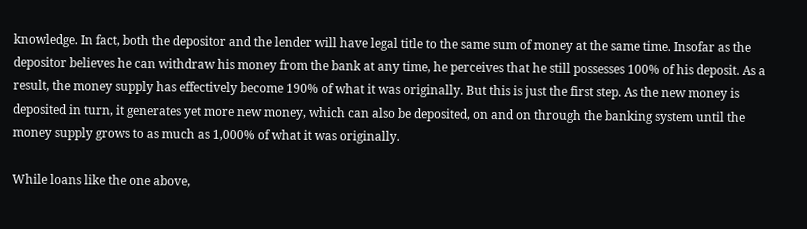knowledge. In fact, both the depositor and the lender will have legal title to the same sum of money at the same time. Insofar as the depositor believes he can withdraw his money from the bank at any time, he perceives that he still possesses 100% of his deposit. As a result, the money supply has effectively become 190% of what it was originally. But this is just the first step. As the new money is deposited in turn, it generates yet more new money, which can also be deposited, on and on through the banking system until the money supply grows to as much as 1,000% of what it was originally.

While loans like the one above,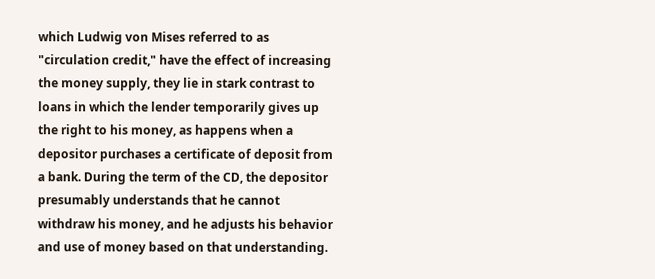which Ludwig von Mises referred to as "circulation credit," have the effect of increasing the money supply, they lie in stark contrast to loans in which the lender temporarily gives up the right to his money, as happens when a depositor purchases a certificate of deposit from a bank. During the term of the CD, the depositor presumably understands that he cannot withdraw his money, and he adjusts his behavior and use of money based on that understanding.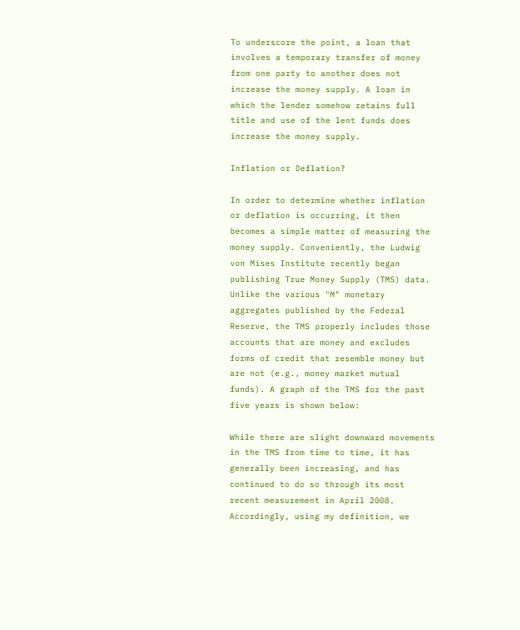To underscore the point, a loan that involves a temporary transfer of money from one party to another does not increase the money supply. A loan in which the lender somehow retains full title and use of the lent funds does increase the money supply.

Inflation or Deflation?

In order to determine whether inflation or deflation is occurring, it then becomes a simple matter of measuring the money supply. Conveniently, the Ludwig von Mises Institute recently began publishing True Money Supply (TMS) data. Unlike the various "M" monetary aggregates published by the Federal Reserve, the TMS properly includes those accounts that are money and excludes forms of credit that resemble money but are not (e.g., money market mutual funds). A graph of the TMS for the past five years is shown below:

While there are slight downward movements in the TMS from time to time, it has generally been increasing, and has continued to do so through its most recent measurement in April 2008. Accordingly, using my definition, we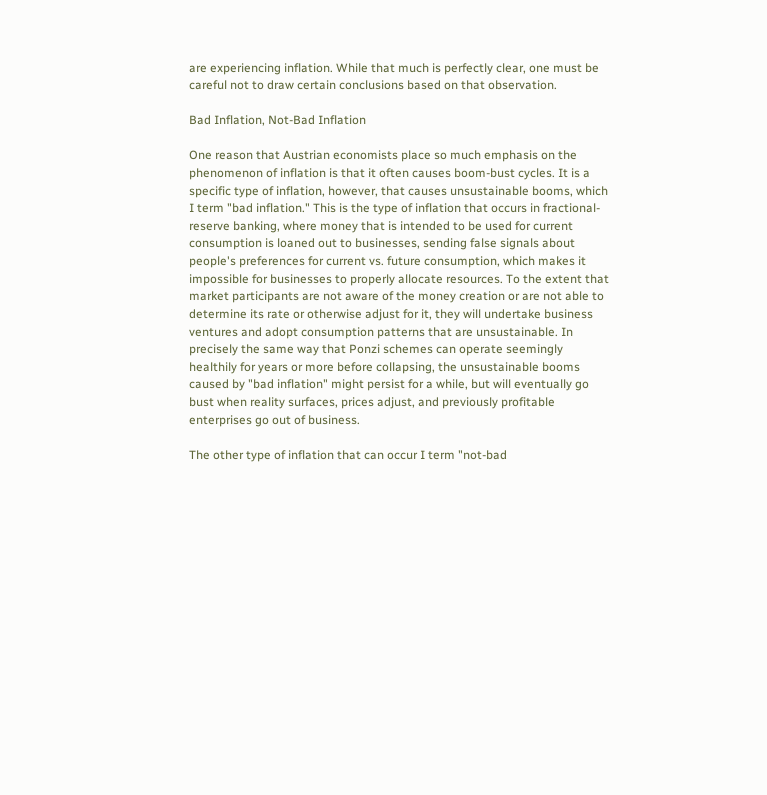are experiencing inflation. While that much is perfectly clear, one must be careful not to draw certain conclusions based on that observation.

Bad Inflation, Not-Bad Inflation

One reason that Austrian economists place so much emphasis on the phenomenon of inflation is that it often causes boom-bust cycles. It is a specific type of inflation, however, that causes unsustainable booms, which I term "bad inflation." This is the type of inflation that occurs in fractional-reserve banking, where money that is intended to be used for current consumption is loaned out to businesses, sending false signals about people's preferences for current vs. future consumption, which makes it impossible for businesses to properly allocate resources. To the extent that market participants are not aware of the money creation or are not able to determine its rate or otherwise adjust for it, they will undertake business ventures and adopt consumption patterns that are unsustainable. In precisely the same way that Ponzi schemes can operate seemingly healthily for years or more before collapsing, the unsustainable booms caused by "bad inflation" might persist for a while, but will eventually go bust when reality surfaces, prices adjust, and previously profitable enterprises go out of business.

The other type of inflation that can occur I term "not-bad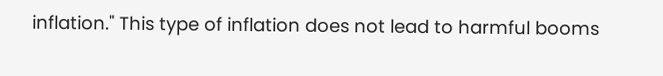inflation." This type of inflation does not lead to harmful booms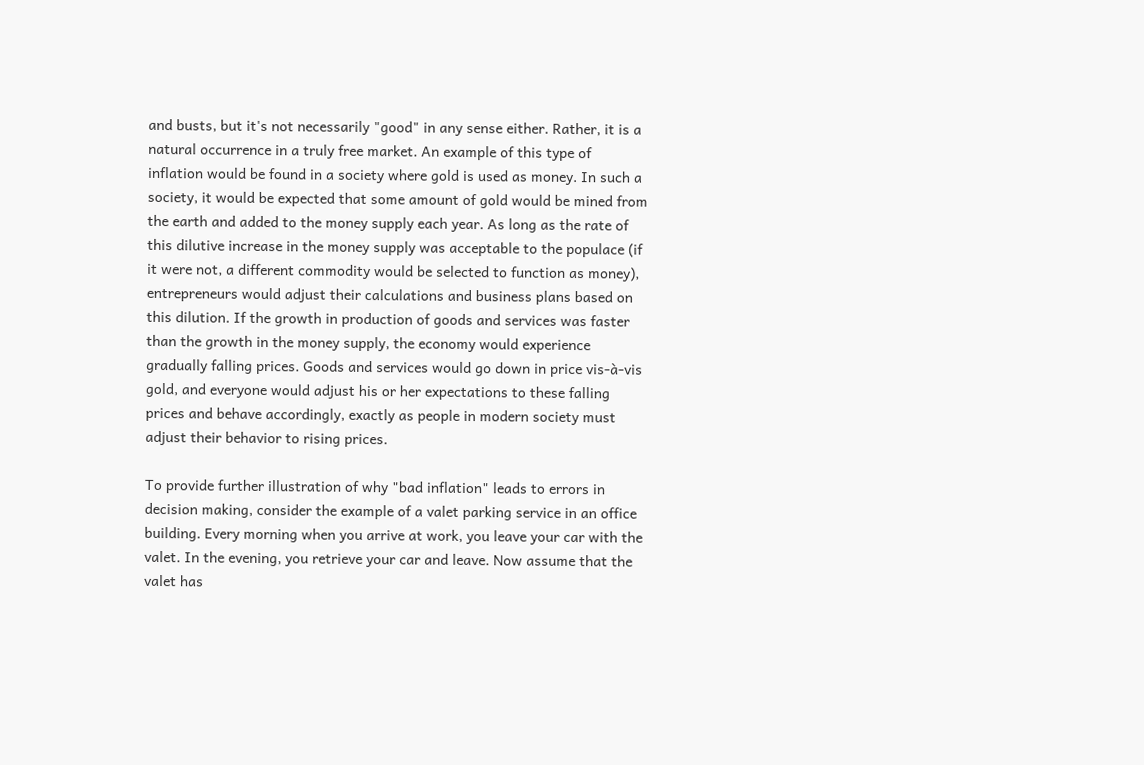and busts, but it's not necessarily "good" in any sense either. Rather, it is a natural occurrence in a truly free market. An example of this type of inflation would be found in a society where gold is used as money. In such a society, it would be expected that some amount of gold would be mined from the earth and added to the money supply each year. As long as the rate of this dilutive increase in the money supply was acceptable to the populace (if it were not, a different commodity would be selected to function as money), entrepreneurs would adjust their calculations and business plans based on this dilution. If the growth in production of goods and services was faster than the growth in the money supply, the economy would experience gradually falling prices. Goods and services would go down in price vis-à-vis gold, and everyone would adjust his or her expectations to these falling prices and behave accordingly, exactly as people in modern society must adjust their behavior to rising prices.

To provide further illustration of why "bad inflation" leads to errors in decision making, consider the example of a valet parking service in an office building. Every morning when you arrive at work, you leave your car with the valet. In the evening, you retrieve your car and leave. Now assume that the valet has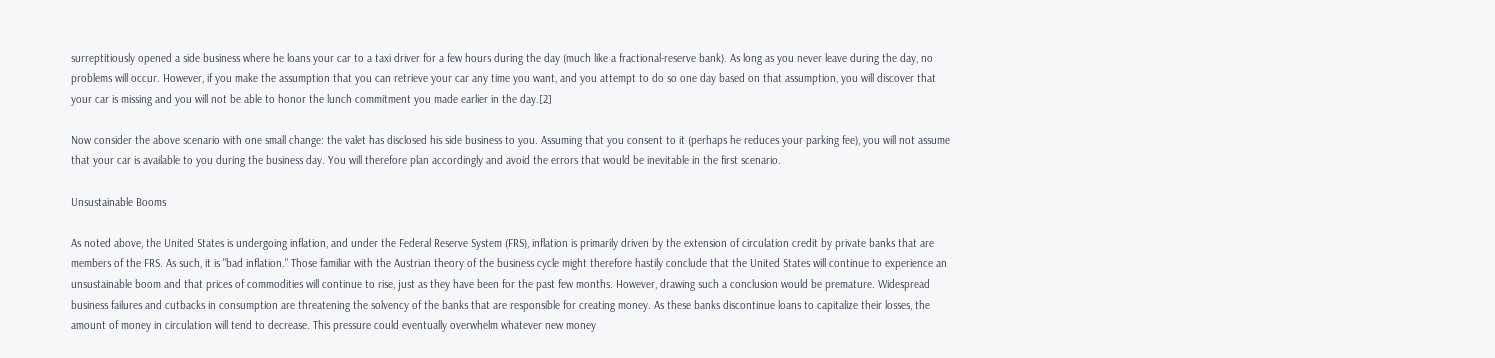surreptitiously opened a side business where he loans your car to a taxi driver for a few hours during the day (much like a fractional-reserve bank). As long as you never leave during the day, no problems will occur. However, if you make the assumption that you can retrieve your car any time you want, and you attempt to do so one day based on that assumption, you will discover that your car is missing and you will not be able to honor the lunch commitment you made earlier in the day.[2]

Now consider the above scenario with one small change: the valet has disclosed his side business to you. Assuming that you consent to it (perhaps he reduces your parking fee), you will not assume that your car is available to you during the business day. You will therefore plan accordingly and avoid the errors that would be inevitable in the first scenario.

Unsustainable Booms

As noted above, the United States is undergoing inflation, and under the Federal Reserve System (FRS), inflation is primarily driven by the extension of circulation credit by private banks that are members of the FRS. As such, it is "bad inflation." Those familiar with the Austrian theory of the business cycle might therefore hastily conclude that the United States will continue to experience an unsustainable boom and that prices of commodities will continue to rise, just as they have been for the past few months. However, drawing such a conclusion would be premature. Widespread business failures and cutbacks in consumption are threatening the solvency of the banks that are responsible for creating money. As these banks discontinue loans to capitalize their losses, the amount of money in circulation will tend to decrease. This pressure could eventually overwhelm whatever new money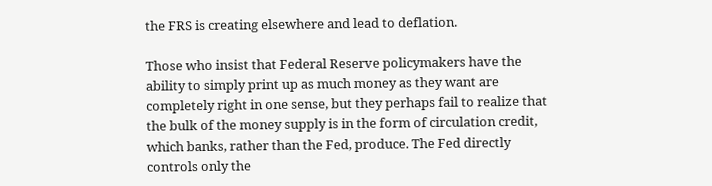the FRS is creating elsewhere and lead to deflation.

Those who insist that Federal Reserve policymakers have the ability to simply print up as much money as they want are completely right in one sense, but they perhaps fail to realize that the bulk of the money supply is in the form of circulation credit, which banks, rather than the Fed, produce. The Fed directly controls only the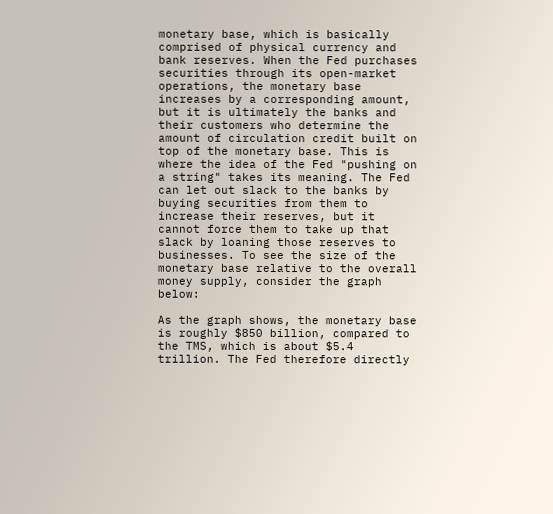monetary base, which is basically comprised of physical currency and bank reserves. When the Fed purchases securities through its open-market operations, the monetary base increases by a corresponding amount, but it is ultimately the banks and their customers who determine the amount of circulation credit built on top of the monetary base. This is where the idea of the Fed "pushing on a string" takes its meaning. The Fed can let out slack to the banks by buying securities from them to increase their reserves, but it cannot force them to take up that slack by loaning those reserves to businesses. To see the size of the monetary base relative to the overall money supply, consider the graph below:

As the graph shows, the monetary base is roughly $850 billion, compared to the TMS, which is about $5.4 trillion. The Fed therefore directly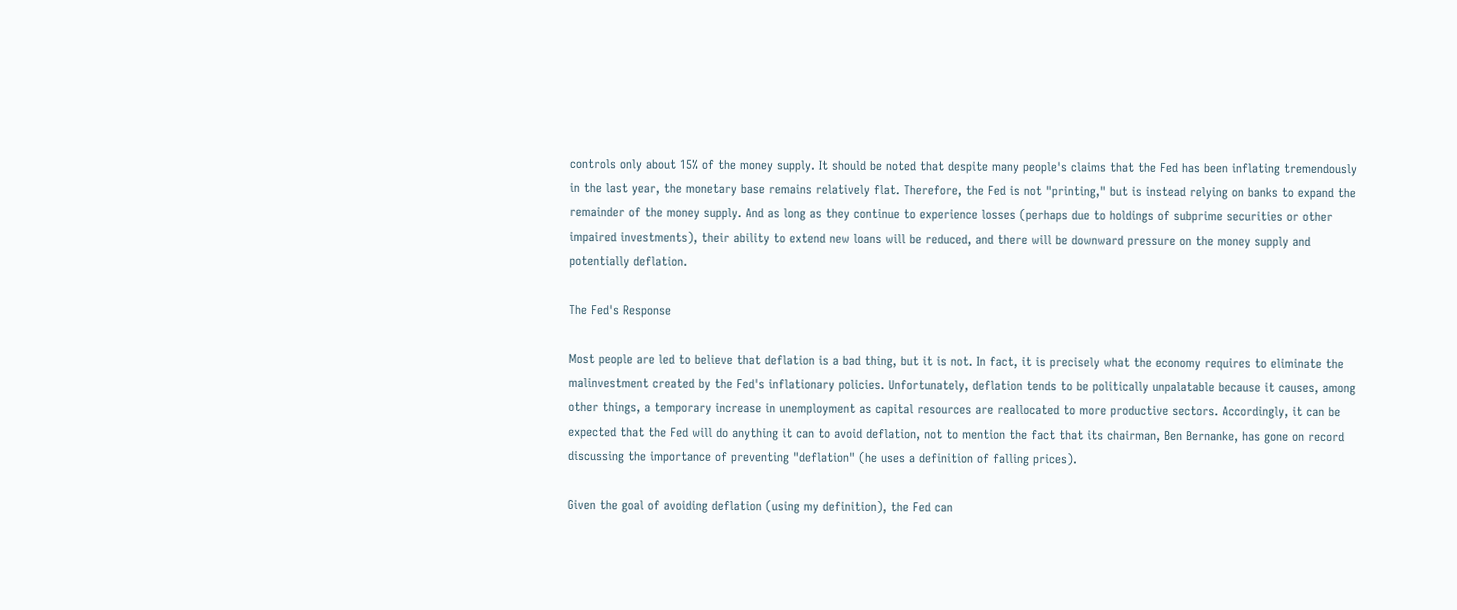controls only about 15% of the money supply. It should be noted that despite many people's claims that the Fed has been inflating tremendously in the last year, the monetary base remains relatively flat. Therefore, the Fed is not "printing," but is instead relying on banks to expand the remainder of the money supply. And as long as they continue to experience losses (perhaps due to holdings of subprime securities or other impaired investments), their ability to extend new loans will be reduced, and there will be downward pressure on the money supply and potentially deflation.

The Fed's Response

Most people are led to believe that deflation is a bad thing, but it is not. In fact, it is precisely what the economy requires to eliminate the malinvestment created by the Fed's inflationary policies. Unfortunately, deflation tends to be politically unpalatable because it causes, among other things, a temporary increase in unemployment as capital resources are reallocated to more productive sectors. Accordingly, it can be expected that the Fed will do anything it can to avoid deflation, not to mention the fact that its chairman, Ben Bernanke, has gone on record discussing the importance of preventing "deflation" (he uses a definition of falling prices).

Given the goal of avoiding deflation (using my definition), the Fed can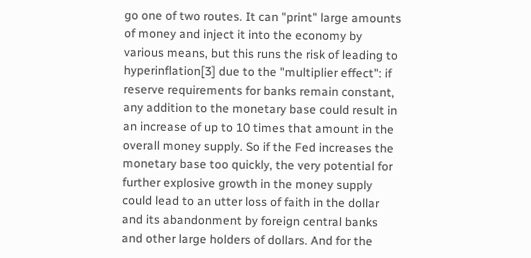go one of two routes. It can "print" large amounts of money and inject it into the economy by various means, but this runs the risk of leading to hyperinflation[3] due to the "multiplier effect": if reserve requirements for banks remain constant, any addition to the monetary base could result in an increase of up to 10 times that amount in the overall money supply. So if the Fed increases the monetary base too quickly, the very potential for further explosive growth in the money supply could lead to an utter loss of faith in the dollar and its abandonment by foreign central banks and other large holders of dollars. And for the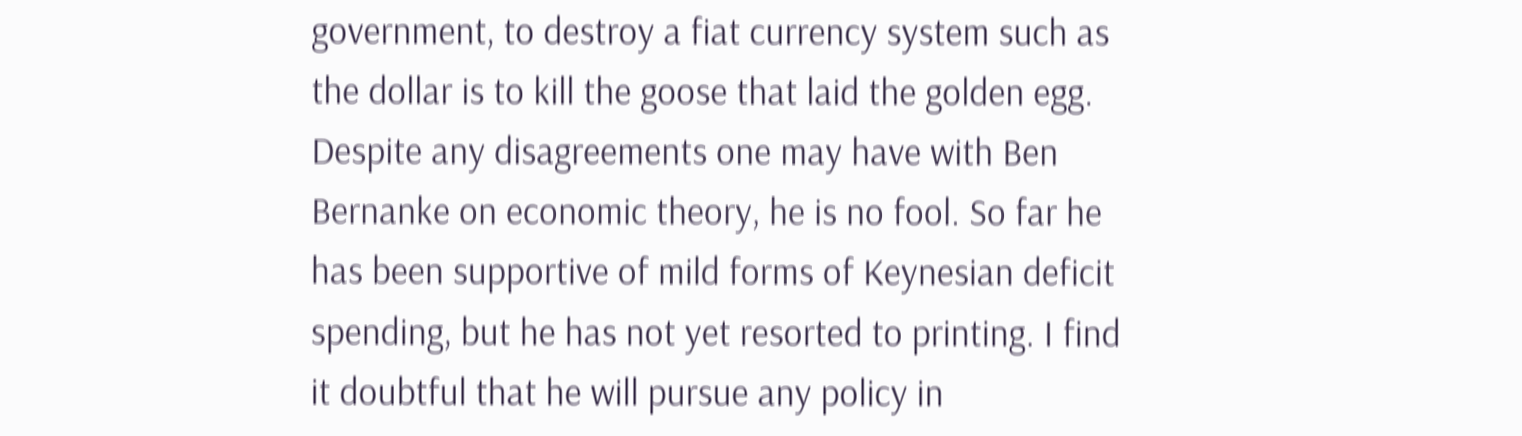government, to destroy a fiat currency system such as the dollar is to kill the goose that laid the golden egg. Despite any disagreements one may have with Ben Bernanke on economic theory, he is no fool. So far he has been supportive of mild forms of Keynesian deficit spending, but he has not yet resorted to printing. I find it doubtful that he will pursue any policy in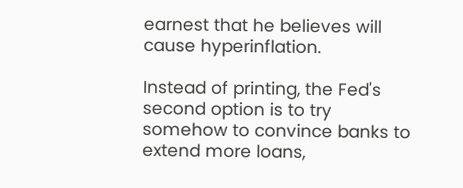earnest that he believes will cause hyperinflation.

Instead of printing, the Fed's second option is to try somehow to convince banks to extend more loans,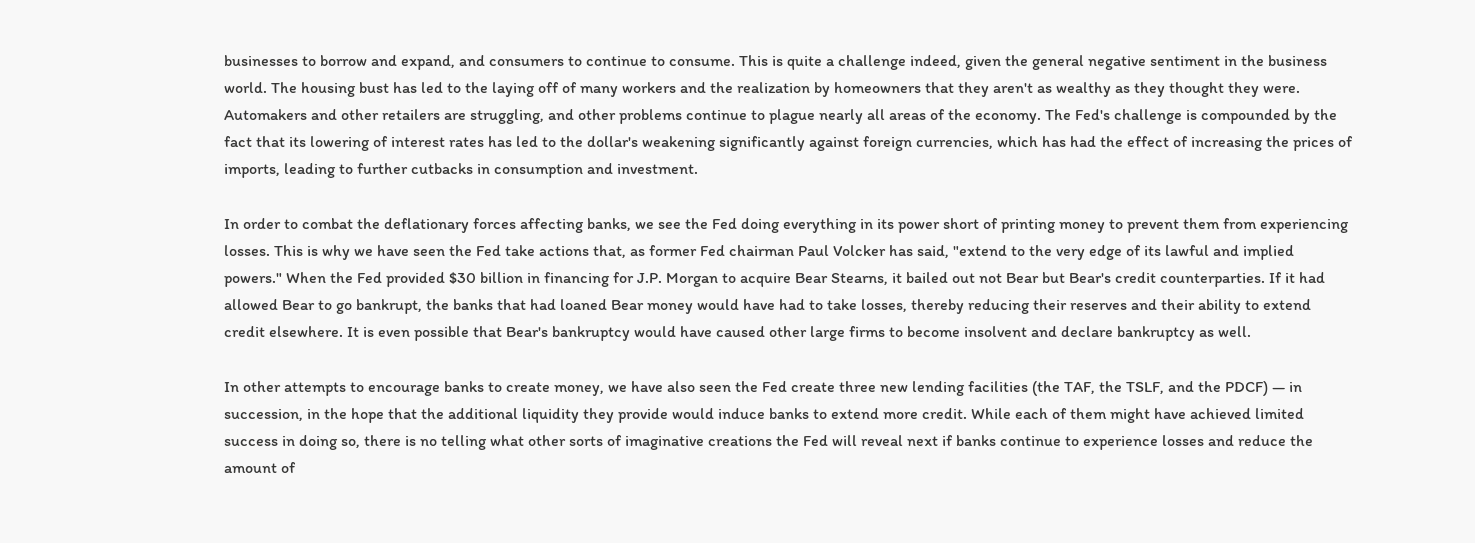businesses to borrow and expand, and consumers to continue to consume. This is quite a challenge indeed, given the general negative sentiment in the business world. The housing bust has led to the laying off of many workers and the realization by homeowners that they aren't as wealthy as they thought they were. Automakers and other retailers are struggling, and other problems continue to plague nearly all areas of the economy. The Fed's challenge is compounded by the fact that its lowering of interest rates has led to the dollar's weakening significantly against foreign currencies, which has had the effect of increasing the prices of imports, leading to further cutbacks in consumption and investment.

In order to combat the deflationary forces affecting banks, we see the Fed doing everything in its power short of printing money to prevent them from experiencing losses. This is why we have seen the Fed take actions that, as former Fed chairman Paul Volcker has said, "extend to the very edge of its lawful and implied powers." When the Fed provided $30 billion in financing for J.P. Morgan to acquire Bear Stearns, it bailed out not Bear but Bear's credit counterparties. If it had allowed Bear to go bankrupt, the banks that had loaned Bear money would have had to take losses, thereby reducing their reserves and their ability to extend credit elsewhere. It is even possible that Bear's bankruptcy would have caused other large firms to become insolvent and declare bankruptcy as well.

In other attempts to encourage banks to create money, we have also seen the Fed create three new lending facilities (the TAF, the TSLF, and the PDCF) — in succession, in the hope that the additional liquidity they provide would induce banks to extend more credit. While each of them might have achieved limited success in doing so, there is no telling what other sorts of imaginative creations the Fed will reveal next if banks continue to experience losses and reduce the amount of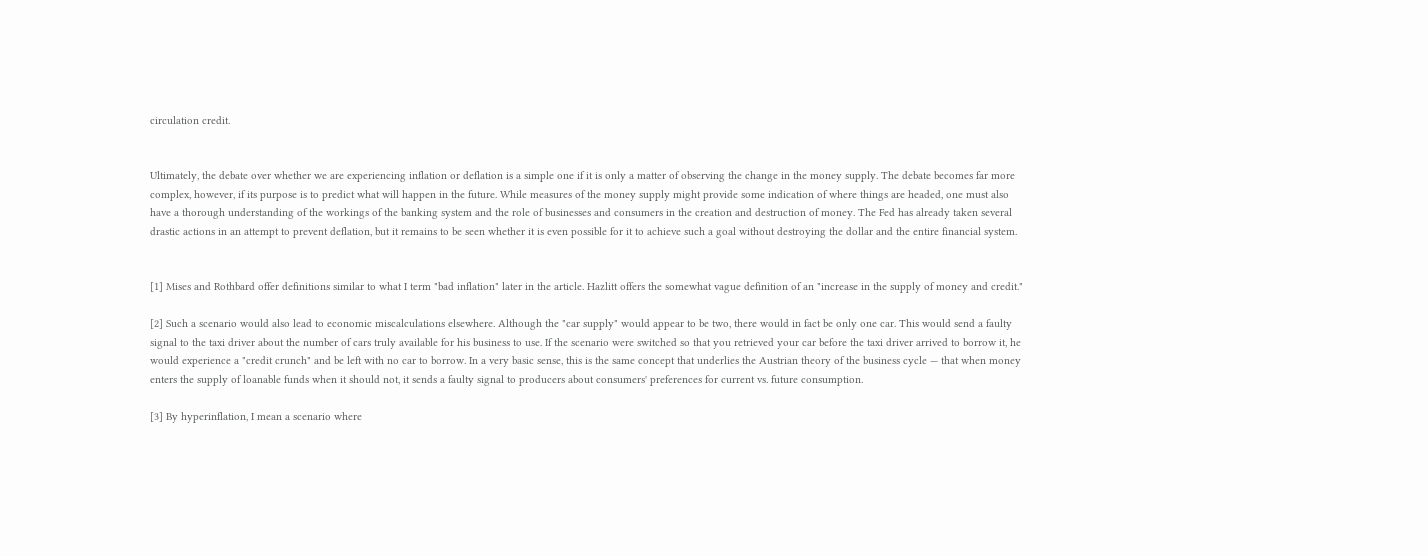circulation credit.


Ultimately, the debate over whether we are experiencing inflation or deflation is a simple one if it is only a matter of observing the change in the money supply. The debate becomes far more complex, however, if its purpose is to predict what will happen in the future. While measures of the money supply might provide some indication of where things are headed, one must also have a thorough understanding of the workings of the banking system and the role of businesses and consumers in the creation and destruction of money. The Fed has already taken several drastic actions in an attempt to prevent deflation, but it remains to be seen whether it is even possible for it to achieve such a goal without destroying the dollar and the entire financial system.


[1] Mises and Rothbard offer definitions similar to what I term "bad inflation" later in the article. Hazlitt offers the somewhat vague definition of an "increase in the supply of money and credit."

[2] Such a scenario would also lead to economic miscalculations elsewhere. Although the "car supply" would appear to be two, there would in fact be only one car. This would send a faulty signal to the taxi driver about the number of cars truly available for his business to use. If the scenario were switched so that you retrieved your car before the taxi driver arrived to borrow it, he would experience a "credit crunch" and be left with no car to borrow. In a very basic sense, this is the same concept that underlies the Austrian theory of the business cycle — that when money enters the supply of loanable funds when it should not, it sends a faulty signal to producers about consumers' preferences for current vs. future consumption.

[3] By hyperinflation, I mean a scenario where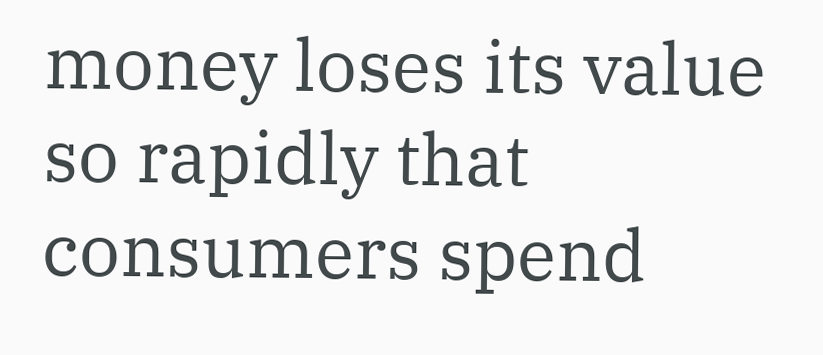money loses its value so rapidly that consumers spend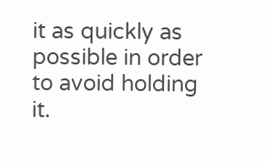it as quickly as possible in order to avoid holding it.